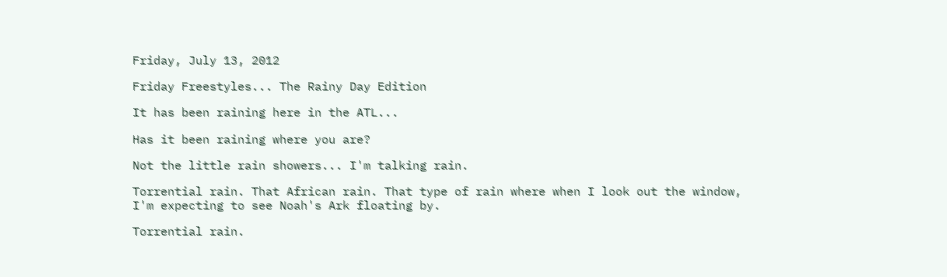Friday, July 13, 2012

Friday Freestyles... The Rainy Day Edition

It has been raining here in the ATL...

Has it been raining where you are?

Not the little rain showers... I'm talking rain.

Torrential rain. That African rain. That type of rain where when I look out the window, I'm expecting to see Noah's Ark floating by.

Torrential rain.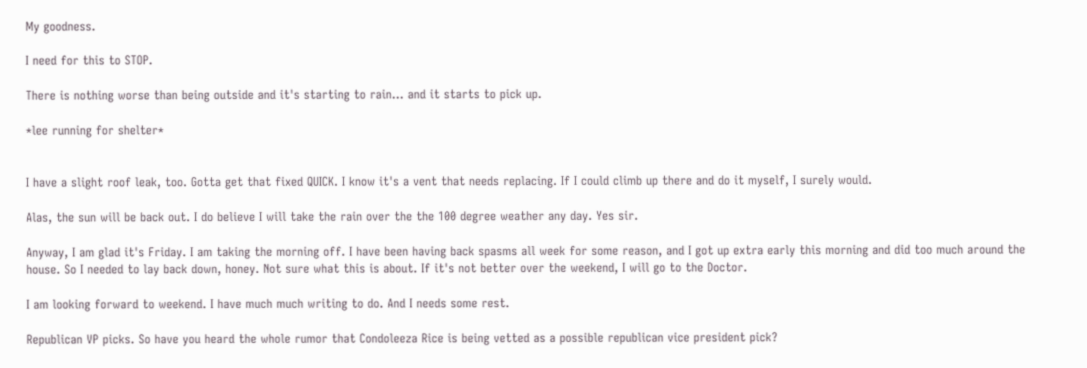My goodness.

I need for this to STOP.

There is nothing worse than being outside and it's starting to rain... and it starts to pick up.

*lee running for shelter*


I have a slight roof leak, too. Gotta get that fixed QUICK. I know it's a vent that needs replacing. If I could climb up there and do it myself, I surely would.

Alas, the sun will be back out. I do believe I will take the rain over the the 100 degree weather any day. Yes sir.

Anyway, I am glad it's Friday. I am taking the morning off. I have been having back spasms all week for some reason, and I got up extra early this morning and did too much around the house. So I needed to lay back down, honey. Not sure what this is about. If it's not better over the weekend, I will go to the Doctor.

I am looking forward to weekend. I have much much writing to do. And I needs some rest.

Republican VP picks. So have you heard the whole rumor that Condoleeza Rice is being vetted as a possible republican vice president pick?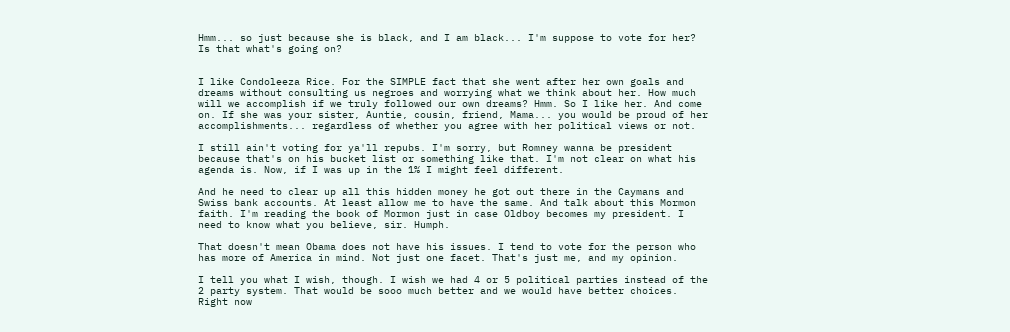Hmm... so just because she is black, and I am black... I'm suppose to vote for her?
Is that what's going on?


I like Condoleeza Rice. For the SIMPLE fact that she went after her own goals and dreams without consulting us negroes and worrying what we think about her. How much will we accomplish if we truly followed our own dreams? Hmm. So I like her. And come on. If she was your sister, Auntie, cousin, friend, Mama... you would be proud of her accomplishments... regardless of whether you agree with her political views or not.

I still ain't voting for ya'll repubs. I'm sorry, but Romney wanna be president because that's on his bucket list or something like that. I'm not clear on what his agenda is. Now, if I was up in the 1% I might feel different.

And he need to clear up all this hidden money he got out there in the Caymans and Swiss bank accounts. At least allow me to have the same. And talk about this Mormon faith. I'm reading the book of Mormon just in case Oldboy becomes my president. I need to know what you believe, sir. Humph.

That doesn't mean Obama does not have his issues. I tend to vote for the person who has more of America in mind. Not just one facet. That's just me, and my opinion.

I tell you what I wish, though. I wish we had 4 or 5 political parties instead of the 2 party system. That would be sooo much better and we would have better choices. Right now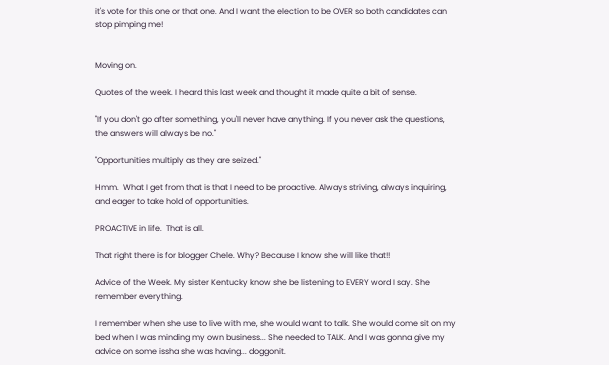it's vote for this one or that one. And I want the election to be OVER so both candidates can stop pimping me!


Moving on.

Quotes of the week. I heard this last week and thought it made quite a bit of sense.

"If you don't go after something, you'll never have anything. If you never ask the questions, the answers will always be no."

"Opportunities multiply as they are seized."

Hmm.  What I get from that is that I need to be proactive. Always striving, always inquiring, and eager to take hold of opportunities.

PROACTIVE in life.  That is all.

That right there is for blogger Chele. Why? Because I know she will like that!!

Advice of the Week. My sister Kentucky know she be listening to EVERY word I say. She remember everything.

I remember when she use to live with me, she would want to talk. She would come sit on my bed when I was minding my own business... She needed to TALK. And I was gonna give my advice on some issha she was having... doggonit.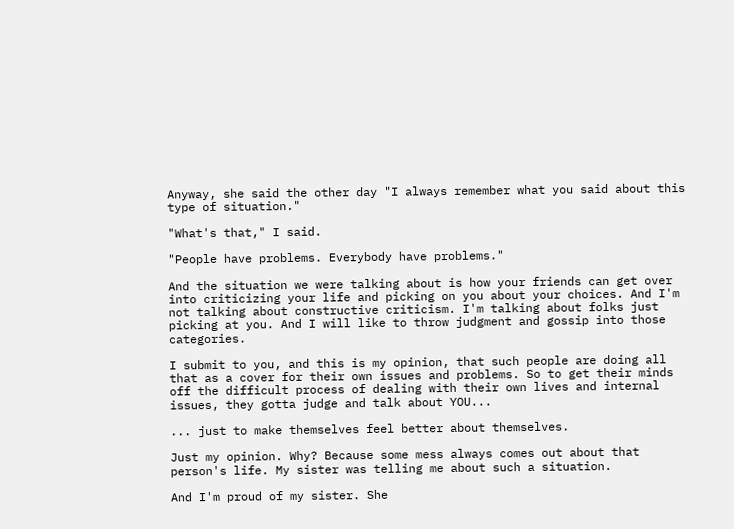Anyway, she said the other day "I always remember what you said about this type of situation."

"What's that," I said.

"People have problems. Everybody have problems."

And the situation we were talking about is how your friends can get over into criticizing your life and picking on you about your choices. And I'm not talking about constructive criticism. I'm talking about folks just picking at you. And I will like to throw judgment and gossip into those categories.

I submit to you, and this is my opinion, that such people are doing all that as a cover for their own issues and problems. So to get their minds off the difficult process of dealing with their own lives and internal issues, they gotta judge and talk about YOU...

... just to make themselves feel better about themselves.

Just my opinion. Why? Because some mess always comes out about that person's life. My sister was telling me about such a situation.

And I'm proud of my sister. She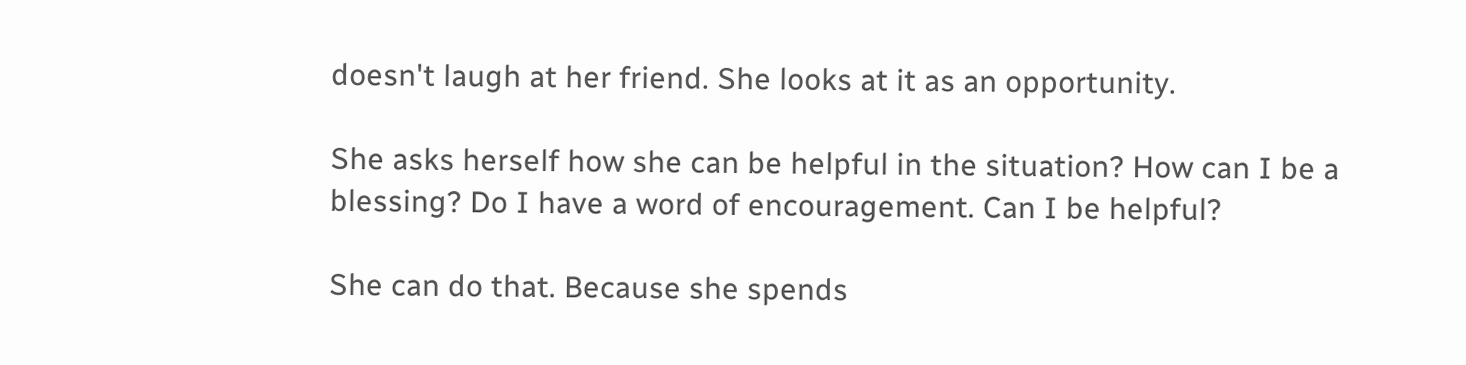doesn't laugh at her friend. She looks at it as an opportunity.

She asks herself how she can be helpful in the situation? How can I be a blessing? Do I have a word of encouragement. Can I be helpful?

She can do that. Because she spends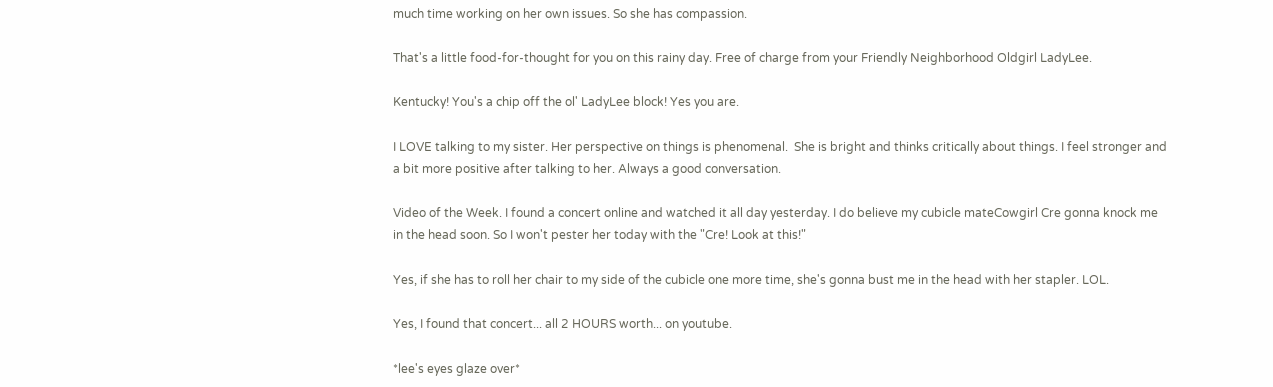much time working on her own issues. So she has compassion.

That's a little food-for-thought for you on this rainy day. Free of charge from your Friendly Neighborhood Oldgirl LadyLee.

Kentucky! You's a chip off the ol' LadyLee block! Yes you are.

I LOVE talking to my sister. Her perspective on things is phenomenal.  She is bright and thinks critically about things. I feel stronger and a bit more positive after talking to her. Always a good conversation.

Video of the Week. I found a concert online and watched it all day yesterday. I do believe my cubicle mateCowgirl Cre gonna knock me in the head soon. So I won't pester her today with the "Cre! Look at this!"

Yes, if she has to roll her chair to my side of the cubicle one more time, she's gonna bust me in the head with her stapler. LOL.

Yes, I found that concert... all 2 HOURS worth... on youtube.

*lee's eyes glaze over*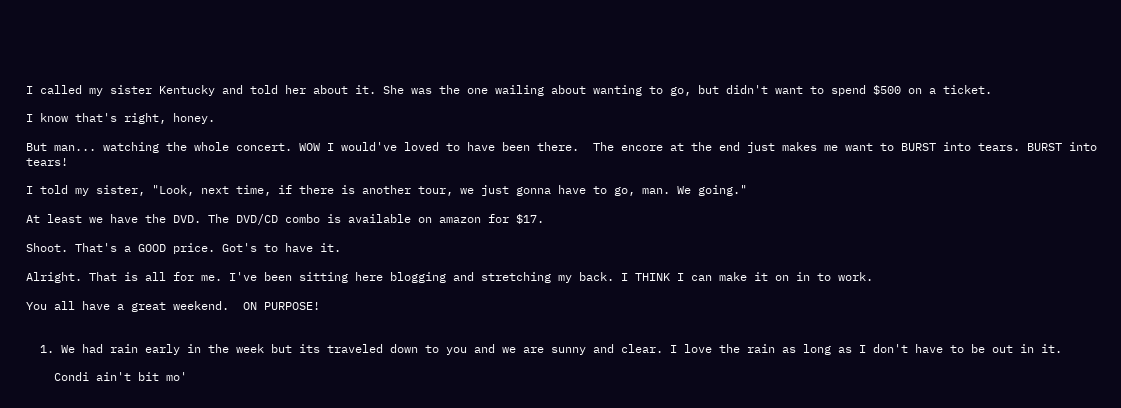I called my sister Kentucky and told her about it. She was the one wailing about wanting to go, but didn't want to spend $500 on a ticket.

I know that's right, honey.

But man... watching the whole concert. WOW I would've loved to have been there.  The encore at the end just makes me want to BURST into tears. BURST into tears!

I told my sister, "Look, next time, if there is another tour, we just gonna have to go, man. We going."

At least we have the DVD. The DVD/CD combo is available on amazon for $17.

Shoot. That's a GOOD price. Got's to have it.

Alright. That is all for me. I've been sitting here blogging and stretching my back. I THINK I can make it on in to work.

You all have a great weekend.  ON PURPOSE!


  1. We had rain early in the week but its traveled down to you and we are sunny and clear. I love the rain as long as I don't have to be out in it.

    Condi ain't bit mo'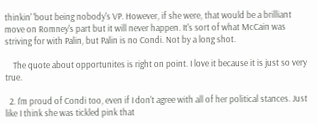thinkin' 'bout being nobody's VP. However, if she were, that would be a brilliant move on Romney's part but it will never happen. It's sort of what McCain was striving for with Palin, but Palin is no Condi. Not by a long shot.

    The quote about opportunites is right on point. I love it because it is just so very true.

  2. I'm proud of Condi too, even if I don't agree with all of her political stances. Just like I think she was tickled pink that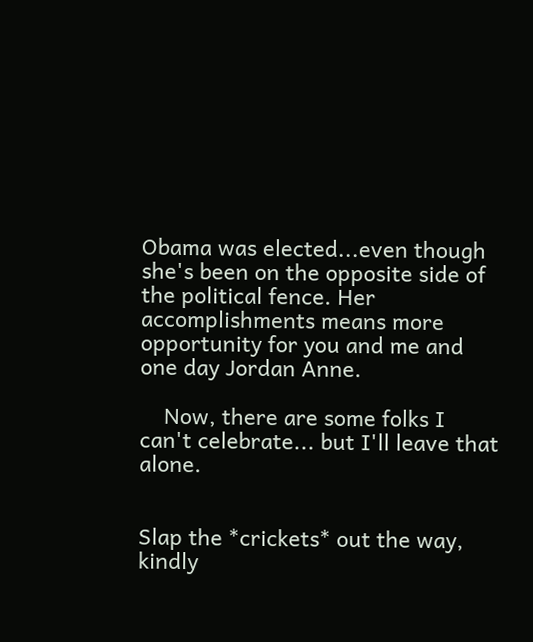Obama was elected...even though she's been on the opposite side of the political fence. Her accomplishments means more opportunity for you and me and one day Jordan Anne.

    Now, there are some folks I can't celebrate... but I'll leave that alone.


Slap the *crickets* out the way, kindly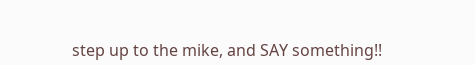step up to the mike, and SAY something!!